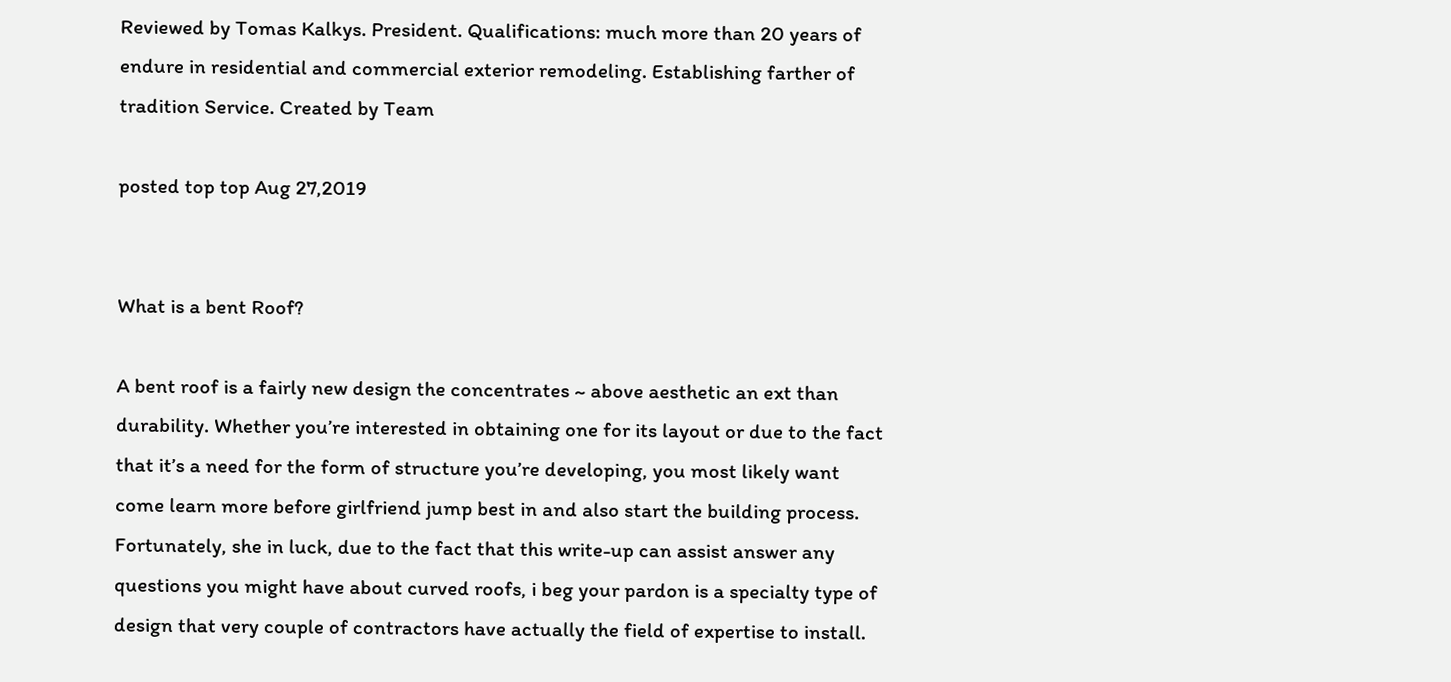Reviewed by Tomas Kalkys. President. Qualifications: much more than 20 years of endure in residential and commercial exterior remodeling. Establishing farther of tradition Service. Created by Team

posted top top Aug 27,2019


What is a bent Roof?

A bent roof is a fairly new design the concentrates ~ above aesthetic an ext than durability. Whether you’re interested in obtaining one for its layout or due to the fact that it’s a need for the form of structure you’re developing, you most likely want come learn more before girlfriend jump best in and also start the building process. Fortunately, she in luck, due to the fact that this write-up can assist answer any questions you might have about curved roofs, i beg your pardon is a specialty type of design that very couple of contractors have actually the field of expertise to install.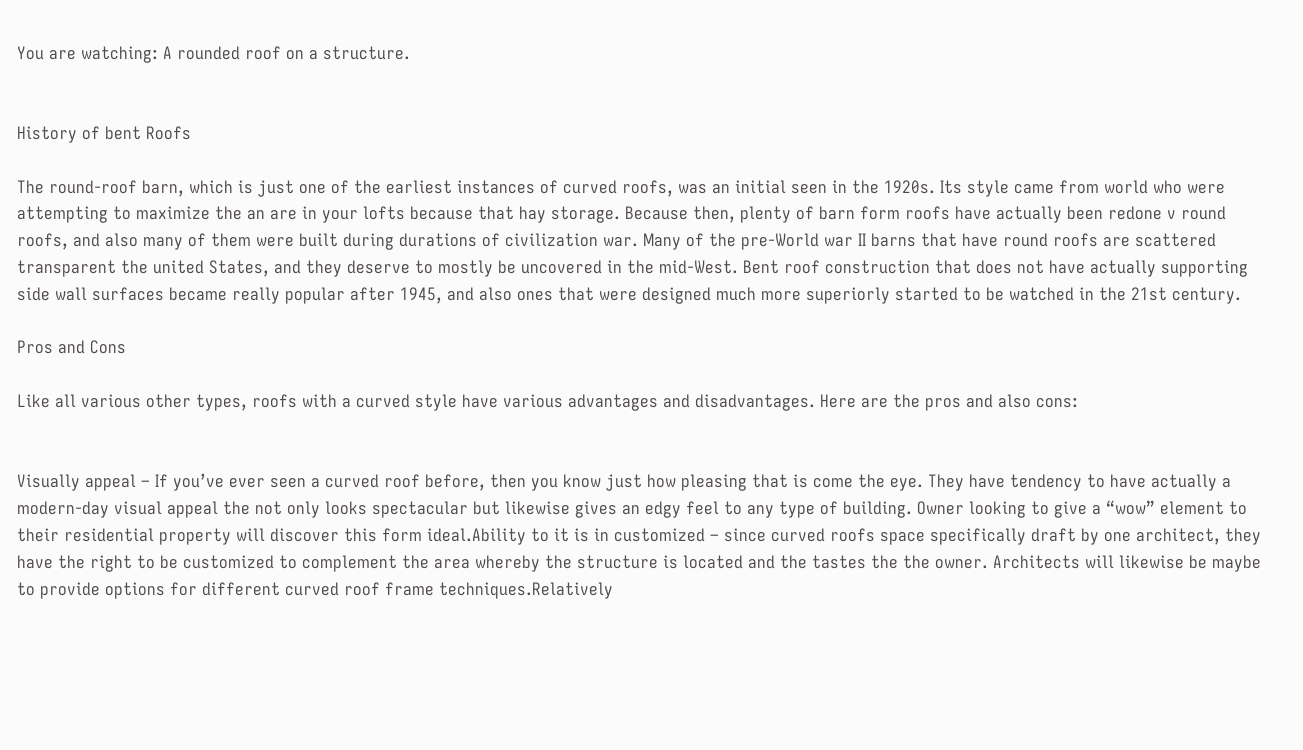You are watching: A rounded roof on a structure.


History of bent Roofs

The round-roof barn, which is just one of the earliest instances of curved roofs, was an initial seen in the 1920s. Its style came from world who were attempting to maximize the an are in your lofts because that hay storage. Because then, plenty of barn form roofs have actually been redone v round roofs, and also many of them were built during durations of civilization war. Many of the pre-World war II barns that have round roofs are scattered transparent the united States, and they deserve to mostly be uncovered in the mid-West. Bent roof construction that does not have actually supporting side wall surfaces became really popular after 1945, and also ones that were designed much more superiorly started to be watched in the 21st century.

Pros and Cons

Like all various other types, roofs with a curved style have various advantages and disadvantages. Here are the pros and also cons:


Visually appeal – If you’ve ever seen a curved roof before, then you know just how pleasing that is come the eye. They have tendency to have actually a modern-day visual appeal the not only looks spectacular but likewise gives an edgy feel to any type of building. Owner looking to give a “wow” element to their residential property will discover this form ideal.Ability to it is in customized – since curved roofs space specifically draft by one architect, they have the right to be customized to complement the area whereby the structure is located and the tastes the the owner. Architects will likewise be maybe to provide options for different curved roof frame techniques.Relatively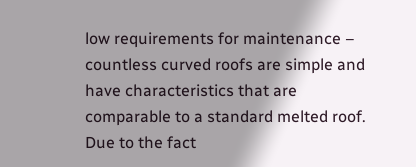low requirements for maintenance – countless curved roofs are simple and have characteristics that are comparable to a standard melted roof. Due to the fact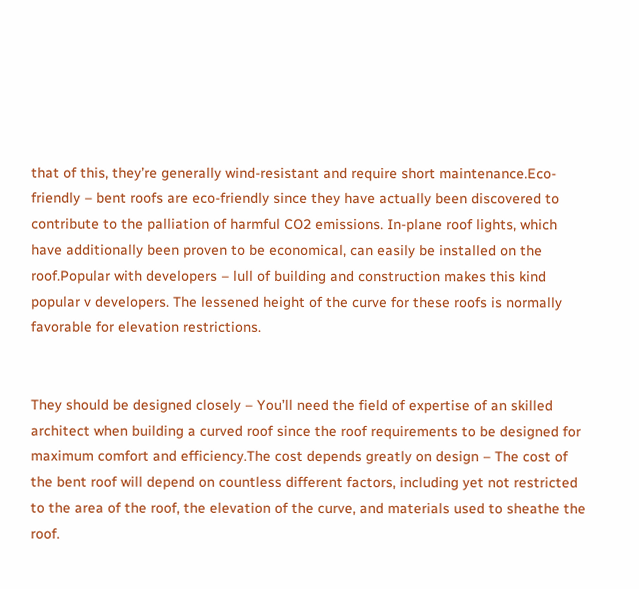that of this, they’re generally wind-resistant and require short maintenance.Eco-friendly – bent roofs are eco-friendly since they have actually been discovered to contribute to the palliation of harmful CO2 emissions. In-plane roof lights, which have additionally been proven to be economical, can easily be installed on the roof.Popular with developers – lull of building and construction makes this kind popular v developers. The lessened height of the curve for these roofs is normally favorable for elevation restrictions.


They should be designed closely – You’ll need the field of expertise of an skilled architect when building a curved roof since the roof requirements to be designed for maximum comfort and efficiency.The cost depends greatly on design – The cost of the bent roof will depend on countless different factors, including yet not restricted to the area of the roof, the elevation of the curve, and materials used to sheathe the roof.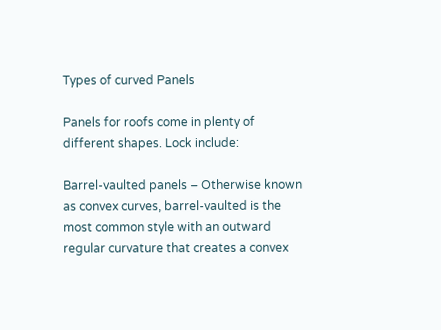Types of curved Panels

Panels for roofs come in plenty of different shapes. Lock include:

Barrel-vaulted panels – Otherwise known as convex curves, barrel-vaulted is the most common style with an outward regular curvature that creates a convex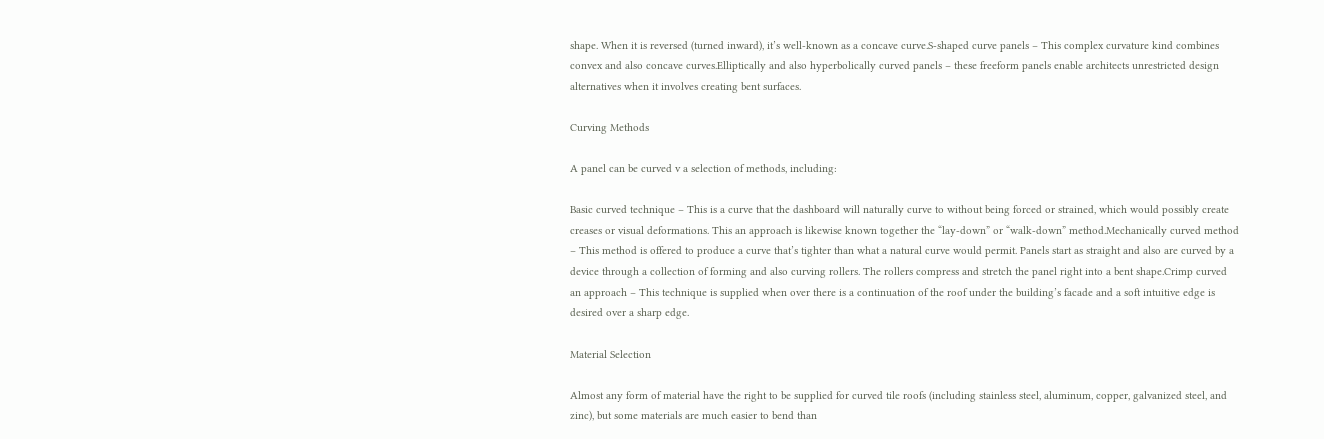shape. When it is reversed (turned inward), it’s well-known as a concave curve.S-shaped curve panels – This complex curvature kind combines convex and also concave curves.Elliptically and also hyperbolically curved panels – these freeform panels enable architects unrestricted design alternatives when it involves creating bent surfaces.

Curving Methods

A panel can be curved v a selection of methods, including:

Basic curved technique – This is a curve that the dashboard will naturally curve to without being forced or strained, which would possibly create creases or visual deformations. This an approach is likewise known together the “lay-down” or “walk-down” method.Mechanically curved method – This method is offered to produce a curve that’s tighter than what a natural curve would permit. Panels start as straight and also are curved by a device through a collection of forming and also curving rollers. The rollers compress and stretch the panel right into a bent shape.Crimp curved an approach – This technique is supplied when over there is a continuation of the roof under the building’s facade and a soft intuitive edge is desired over a sharp edge.

Material Selection

Almost any form of material have the right to be supplied for curved tile roofs (including stainless steel, aluminum, copper, galvanized steel, and zinc), but some materials are much easier to bend than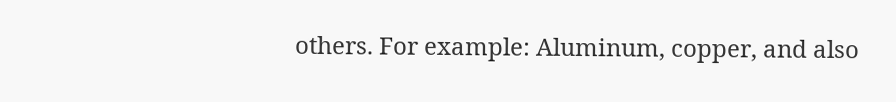others. For example: Aluminum, copper, and also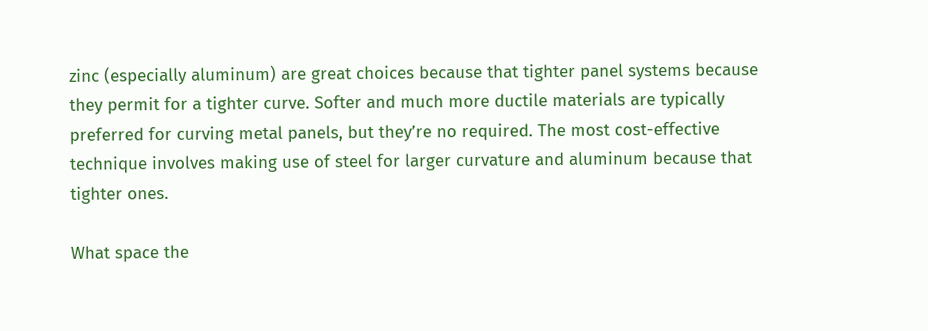zinc (especially aluminum) are great choices because that tighter panel systems because they permit for a tighter curve. Softer and much more ductile materials are typically preferred for curving metal panels, but they’re no required. The most cost-effective technique involves making use of steel for larger curvature and aluminum because that tighter ones.

What space the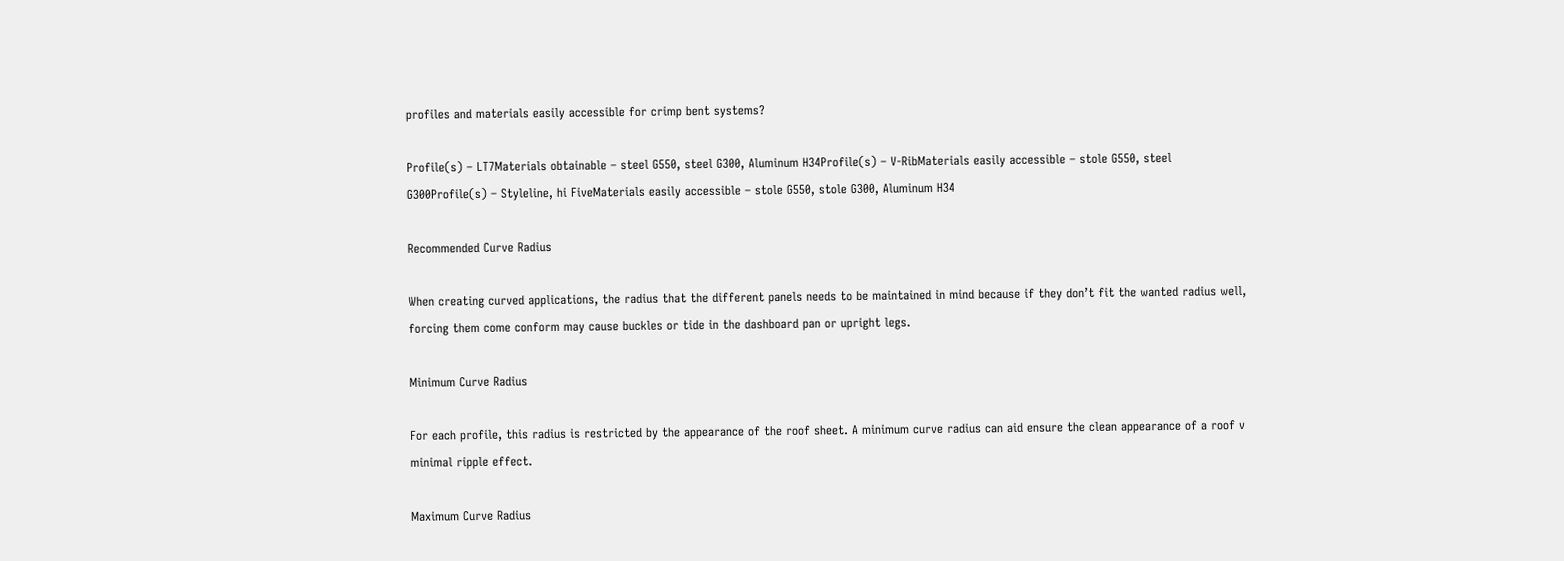profiles and materials easily accessible for crimp bent systems?

Profile(s) – LT7Materials obtainable – steel G550, steel G300, Aluminum H34Profile(s) – V-RibMaterials easily accessible – stole G550, steel G300Profile(s) – Styleline, hi FiveMaterials easily accessible – stole G550, stole G300, Aluminum H34

Recommended Curve Radius

When creating curved applications, the radius that the different panels needs to be maintained in mind because if they don’t fit the wanted radius well, forcing them come conform may cause buckles or tide in the dashboard pan or upright legs.

Minimum Curve Radius

For each profile, this radius is restricted by the appearance of the roof sheet. A minimum curve radius can aid ensure the clean appearance of a roof v minimal ripple effect.

Maximum Curve Radius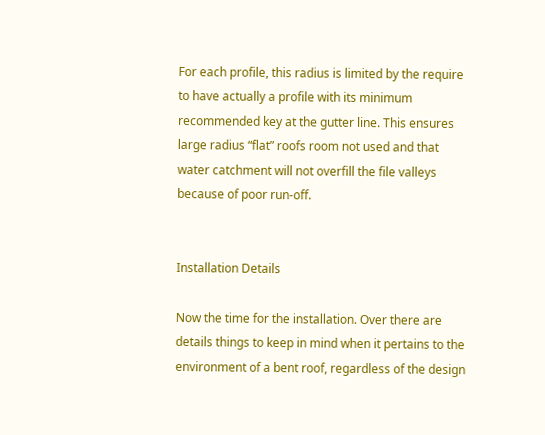For each profile, this radius is limited by the require to have actually a profile with its minimum recommended key at the gutter line. This ensures large radius “flat” roofs room not used and that water catchment will not overfill the file valleys because of poor run-off.


Installation Details

Now the time for the installation. Over there are details things to keep in mind when it pertains to the environment of a bent roof, regardless of the design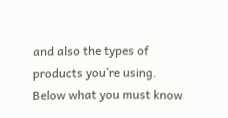and also the types of products you’re using. Below what you must know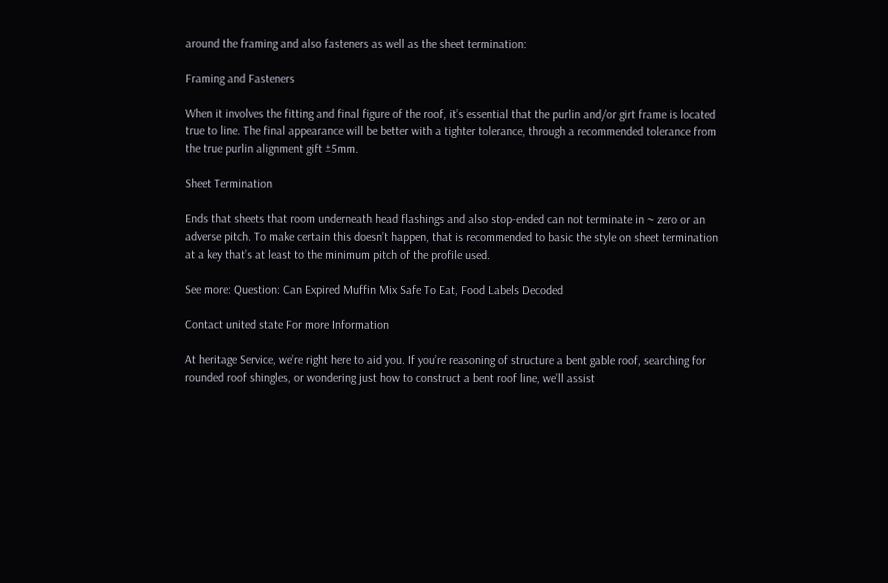around the framing and also fasteners as well as the sheet termination:

Framing and Fasteners

When it involves the fitting and final figure of the roof, it’s essential that the purlin and/or girt frame is located true to line. The final appearance will be better with a tighter tolerance, through a recommended tolerance from the true purlin alignment gift ±5mm.

Sheet Termination

Ends that sheets that room underneath head flashings and also stop-ended can not terminate in ~ zero or an adverse pitch. To make certain this doesn’t happen, that is recommended to basic the style on sheet termination at a key that’s at least to the minimum pitch of the profile used.

See more: Question: Can Expired Muffin Mix Safe To Eat, Food Labels Decoded

Contact united state For more Information

At heritage Service, we’re right here to aid you. If you’re reasoning of structure a bent gable roof, searching for rounded roof shingles, or wondering just how to construct a bent roof line, we’ll assist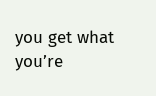you get what you’re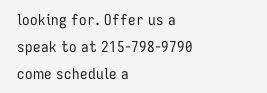looking for. Offer us a speak to at 215-798-9790 come schedule a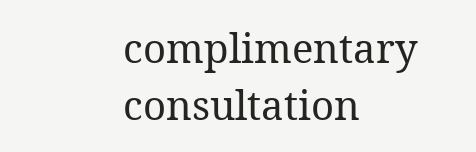complimentary consultation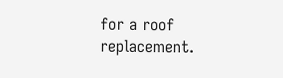for a roof replacement.